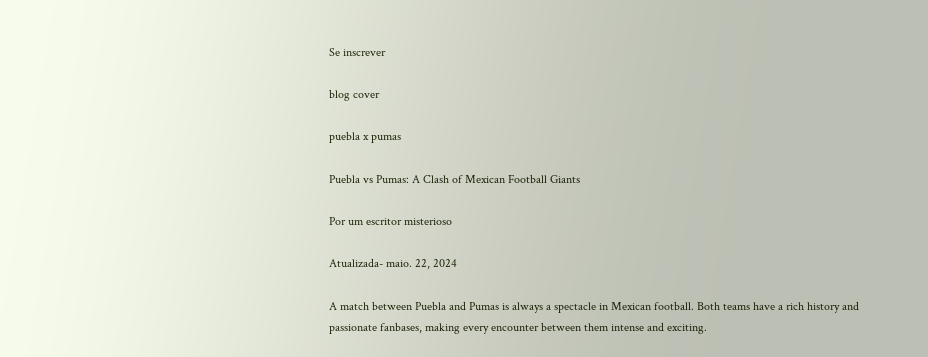Se inscrever

blog cover

puebla x pumas

Puebla vs Pumas: A Clash of Mexican Football Giants

Por um escritor misterioso

Atualizada- maio. 22, 2024

A match between Puebla and Pumas is always a spectacle in Mexican football. Both teams have a rich history and passionate fanbases, making every encounter between them intense and exciting.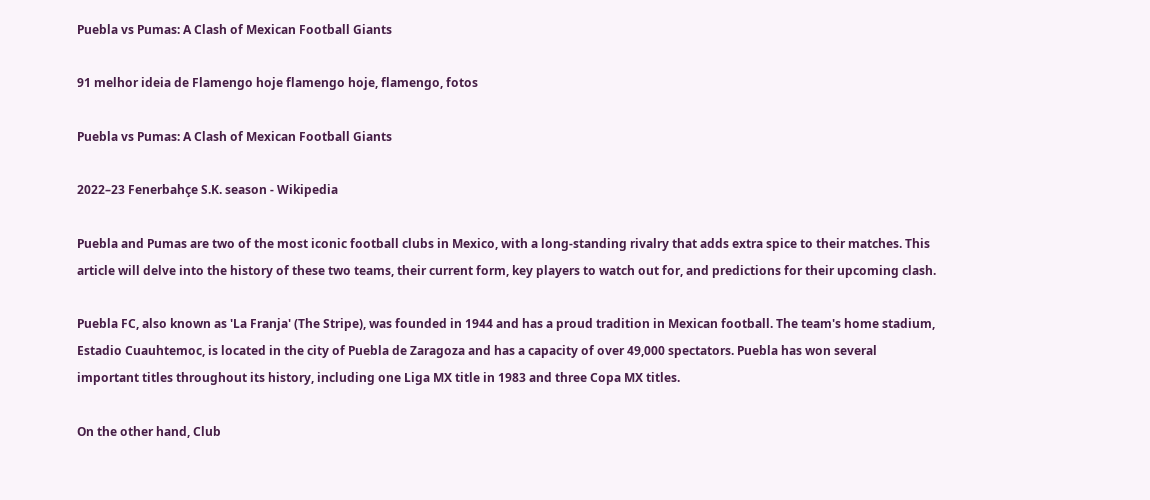Puebla vs Pumas: A Clash of Mexican Football Giants

91 melhor ideia de Flamengo hoje flamengo hoje, flamengo, fotos

Puebla vs Pumas: A Clash of Mexican Football Giants

2022–23 Fenerbahçe S.K. season - Wikipedia

Puebla and Pumas are two of the most iconic football clubs in Mexico, with a long-standing rivalry that adds extra spice to their matches. This article will delve into the history of these two teams, their current form, key players to watch out for, and predictions for their upcoming clash.

Puebla FC, also known as 'La Franja' (The Stripe), was founded in 1944 and has a proud tradition in Mexican football. The team's home stadium, Estadio Cuauhtemoc, is located in the city of Puebla de Zaragoza and has a capacity of over 49,000 spectators. Puebla has won several important titles throughout its history, including one Liga MX title in 1983 and three Copa MX titles.

On the other hand, Club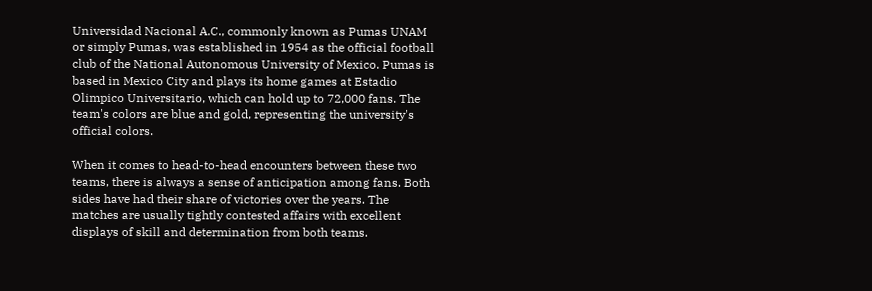Universidad Nacional A.C., commonly known as Pumas UNAM or simply Pumas, was established in 1954 as the official football club of the National Autonomous University of Mexico. Pumas is based in Mexico City and plays its home games at Estadio Olimpico Universitario, which can hold up to 72,000 fans. The team's colors are blue and gold, representing the university's official colors.

When it comes to head-to-head encounters between these two teams, there is always a sense of anticipation among fans. Both sides have had their share of victories over the years. The matches are usually tightly contested affairs with excellent displays of skill and determination from both teams.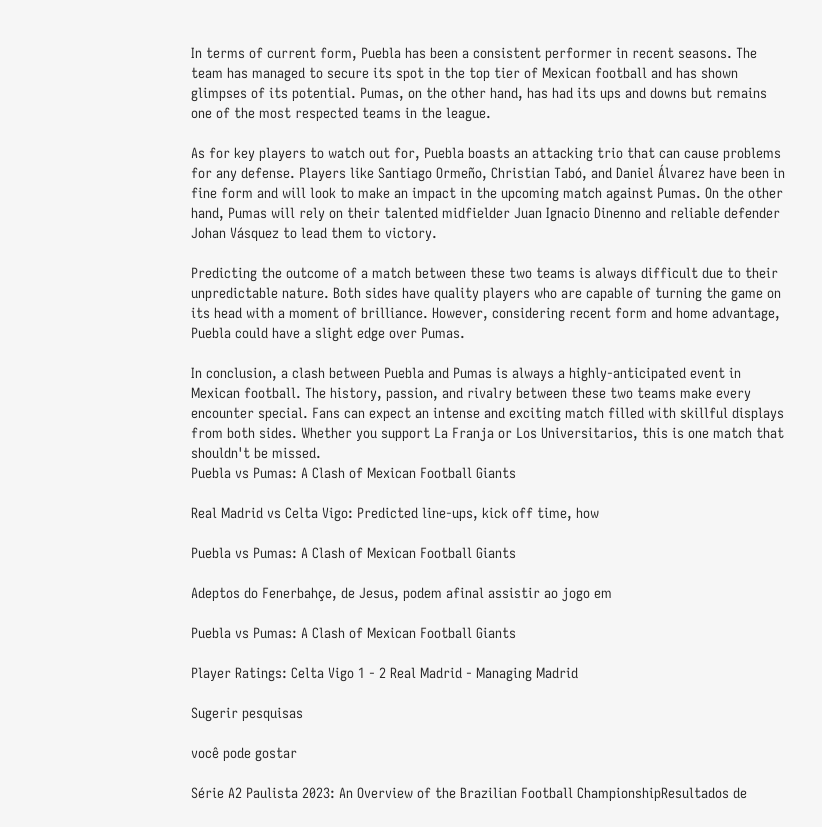In terms of current form, Puebla has been a consistent performer in recent seasons. The team has managed to secure its spot in the top tier of Mexican football and has shown glimpses of its potential. Pumas, on the other hand, has had its ups and downs but remains one of the most respected teams in the league.

As for key players to watch out for, Puebla boasts an attacking trio that can cause problems for any defense. Players like Santiago Ormeño, Christian Tabó, and Daniel Álvarez have been in fine form and will look to make an impact in the upcoming match against Pumas. On the other hand, Pumas will rely on their talented midfielder Juan Ignacio Dinenno and reliable defender Johan Vásquez to lead them to victory.

Predicting the outcome of a match between these two teams is always difficult due to their unpredictable nature. Both sides have quality players who are capable of turning the game on its head with a moment of brilliance. However, considering recent form and home advantage, Puebla could have a slight edge over Pumas.

In conclusion, a clash between Puebla and Pumas is always a highly-anticipated event in Mexican football. The history, passion, and rivalry between these two teams make every encounter special. Fans can expect an intense and exciting match filled with skillful displays from both sides. Whether you support La Franja or Los Universitarios, this is one match that shouldn't be missed.
Puebla vs Pumas: A Clash of Mexican Football Giants

Real Madrid vs Celta Vigo: Predicted line-ups, kick off time, how

Puebla vs Pumas: A Clash of Mexican Football Giants

Adeptos do Fenerbahçe, de Jesus, podem afinal assistir ao jogo em

Puebla vs Pumas: A Clash of Mexican Football Giants

Player Ratings: Celta Vigo 1 - 2 Real Madrid - Managing Madrid

Sugerir pesquisas

você pode gostar

Série A2 Paulista 2023: An Overview of the Brazilian Football ChampionshipResultados de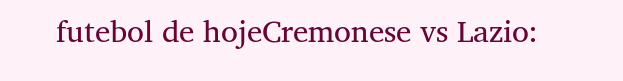futebol de hojeCremonese vs Lazio: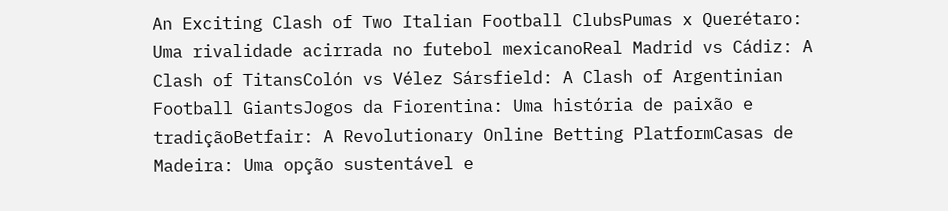An Exciting Clash of Two Italian Football ClubsPumas x Querétaro: Uma rivalidade acirrada no futebol mexicanoReal Madrid vs Cádiz: A Clash of TitansColón vs Vélez Sársfield: A Clash of Argentinian Football GiantsJogos da Fiorentina: Uma história de paixão e tradiçãoBetfair: A Revolutionary Online Betting PlatformCasas de Madeira: Uma opção sustentável e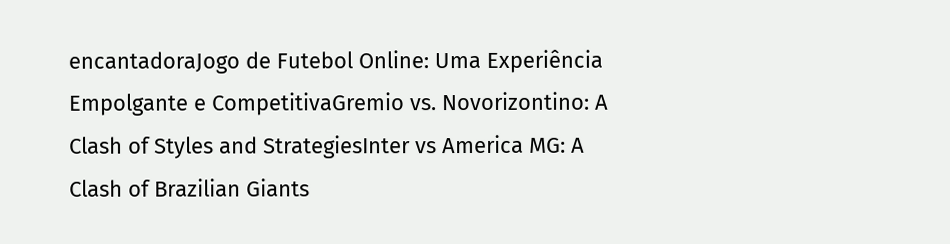encantadoraJogo de Futebol Online: Uma Experiência Empolgante e CompetitivaGremio vs. Novorizontino: A Clash of Styles and StrategiesInter vs America MG: A Clash of Brazilian Giants